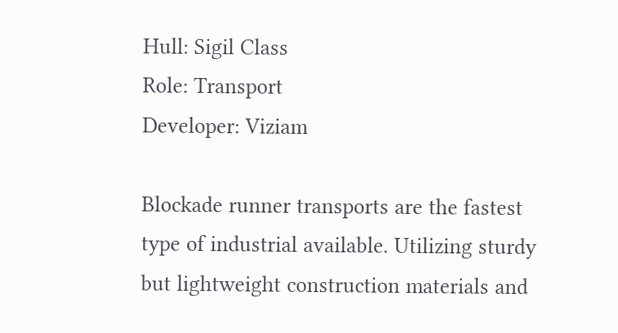Hull: Sigil Class
Role: Transport
Developer: Viziam

Blockade runner transports are the fastest type of industrial available. Utilizing sturdy but lightweight construction materials and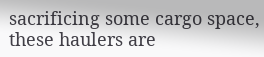sacrificing some cargo space, these haulers are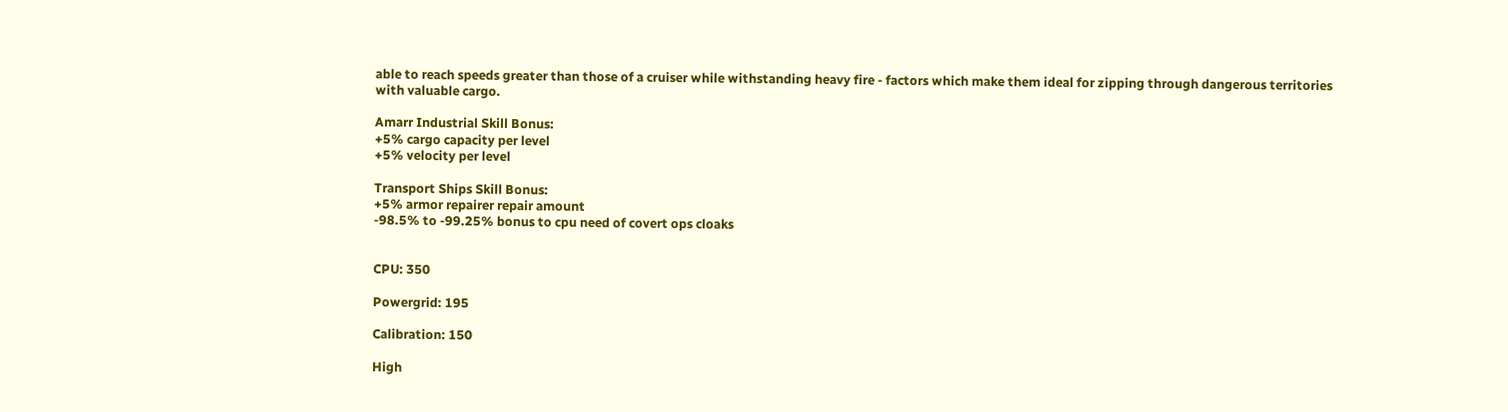able to reach speeds greater than those of a cruiser while withstanding heavy fire - factors which make them ideal for zipping through dangerous territories with valuable cargo.

Amarr Industrial Skill Bonus:
+5% cargo capacity per level
+5% velocity per level

Transport Ships Skill Bonus:
+5% armor repairer repair amount
-98.5% to -99.25% bonus to cpu need of covert ops cloaks


CPU: 350

Powergrid: 195

Calibration: 150

High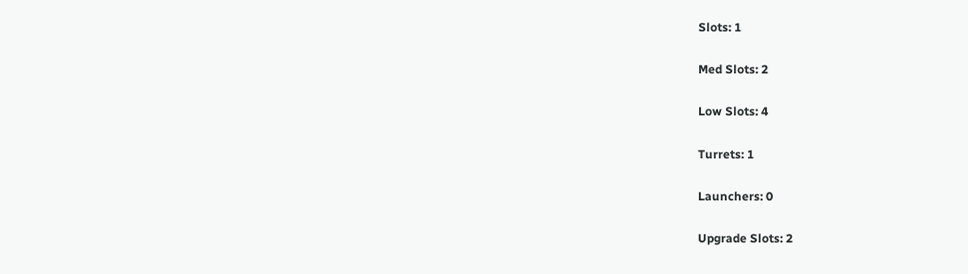Slots: 1

Med Slots: 2

Low Slots: 4

Turrets: 1

Launchers: 0

Upgrade Slots: 2